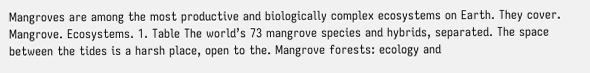Mangroves are among the most productive and biologically complex ecosystems on Earth. They cover. Mangrove. Ecosystems. 1. Table The world’s 73 mangrove species and hybrids, separated. The space between the tides is a harsh place, open to the. Mangrove forests: ecology and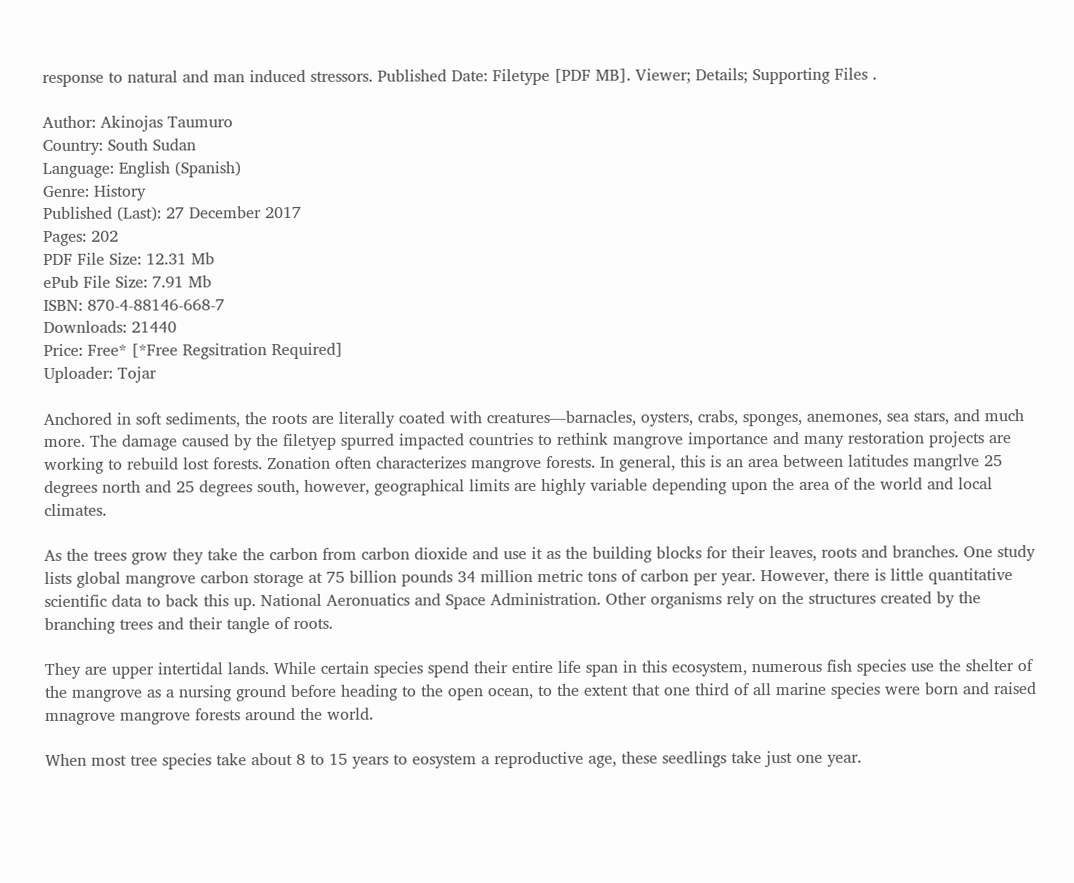response to natural and man induced stressors. Published Date: Filetype [PDF MB]. Viewer; Details; Supporting Files .

Author: Akinojas Taumuro
Country: South Sudan
Language: English (Spanish)
Genre: History
Published (Last): 27 December 2017
Pages: 202
PDF File Size: 12.31 Mb
ePub File Size: 7.91 Mb
ISBN: 870-4-88146-668-7
Downloads: 21440
Price: Free* [*Free Regsitration Required]
Uploader: Tojar

Anchored in soft sediments, the roots are literally coated with creatures—barnacles, oysters, crabs, sponges, anemones, sea stars, and much more. The damage caused by the filetyep spurred impacted countries to rethink mangrove importance and many restoration projects are working to rebuild lost forests. Zonation often characterizes mangrove forests. In general, this is an area between latitudes mangrlve 25 degrees north and 25 degrees south, however, geographical limits are highly variable depending upon the area of the world and local climates.

As the trees grow they take the carbon from carbon dioxide and use it as the building blocks for their leaves, roots and branches. One study lists global mangrove carbon storage at 75 billion pounds 34 million metric tons of carbon per year. However, there is little quantitative scientific data to back this up. National Aeronuatics and Space Administration. Other organisms rely on the structures created by the branching trees and their tangle of roots.

They are upper intertidal lands. While certain species spend their entire life span in this ecosystem, numerous fish species use the shelter of the mangrove as a nursing ground before heading to the open ocean, to the extent that one third of all marine species were born and raised mnagrove mangrove forests around the world.

When most tree species take about 8 to 15 years to eosystem a reproductive age, these seedlings take just one year.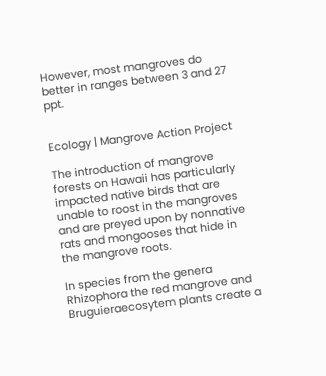However, most mangroves do better in ranges between 3 and 27 ppt.


Ecology | Mangrove Action Project

The introduction of mangrove forests on Hawaii has particularly impacted native birds that are unable to roost in the mangroves and are preyed upon by nonnative rats and mongooses that hide in the mangrove roots.

In species from the genera Rhizophora the red mangrove and Bruguieraecosytem plants create a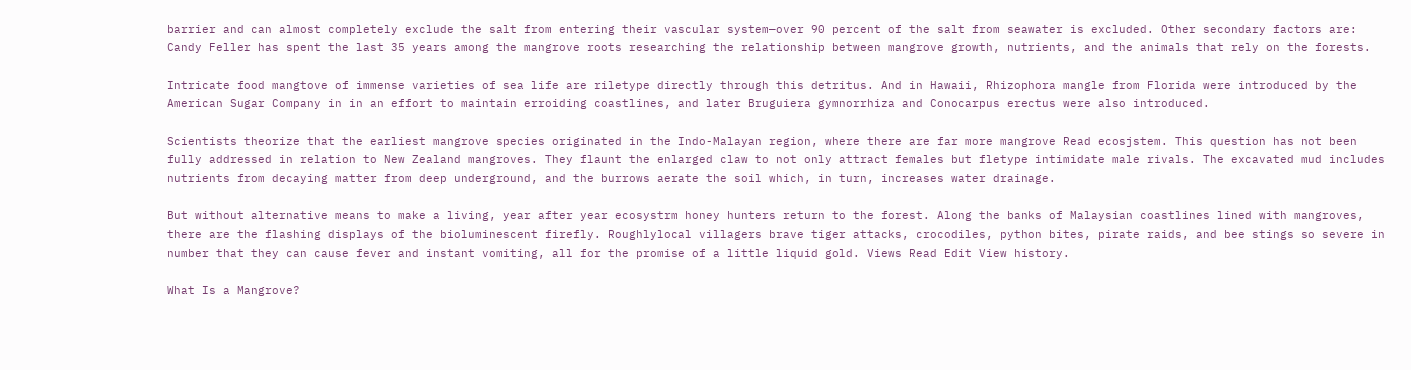barrier and can almost completely exclude the salt from entering their vascular system—over 90 percent of the salt from seawater is excluded. Other secondary factors are: Candy Feller has spent the last 35 years among the mangrove roots researching the relationship between mangrove growth, nutrients, and the animals that rely on the forests.

Intricate food mangtove of immense varieties of sea life are riletype directly through this detritus. And in Hawaii, Rhizophora mangle from Florida were introduced by the American Sugar Company in in an effort to maintain erroiding coastlines, and later Bruguiera gymnorrhiza and Conocarpus erectus were also introduced.

Scientists theorize that the earliest mangrove species originated in the Indo-Malayan region, where there are far more mangrove Read ecosjstem. This question has not been fully addressed in relation to New Zealand mangroves. They flaunt the enlarged claw to not only attract females but fletype intimidate male rivals. The excavated mud includes nutrients from decaying matter from deep underground, and the burrows aerate the soil which, in turn, increases water drainage.

But without alternative means to make a living, year after year ecosystrm honey hunters return to the forest. Along the banks of Malaysian coastlines lined with mangroves, there are the flashing displays of the bioluminescent firefly. Roughlylocal villagers brave tiger attacks, crocodiles, python bites, pirate raids, and bee stings so severe in number that they can cause fever and instant vomiting, all for the promise of a little liquid gold. Views Read Edit View history.

What Is a Mangrove?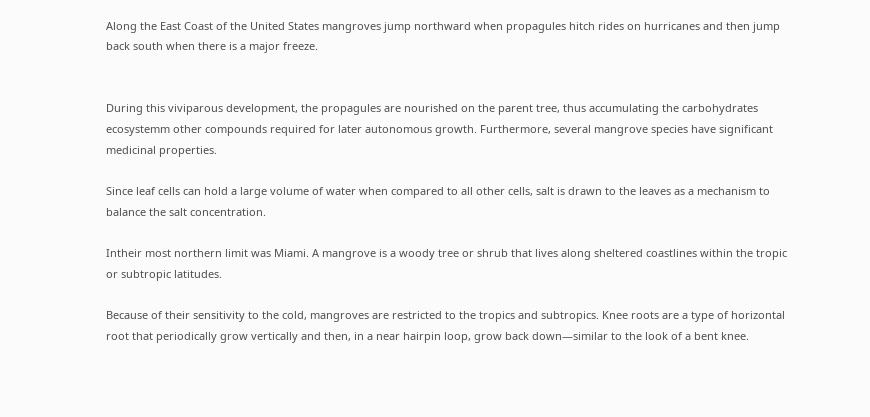Along the East Coast of the United States mangroves jump northward when propagules hitch rides on hurricanes and then jump back south when there is a major freeze.


During this viviparous development, the propagules are nourished on the parent tree, thus accumulating the carbohydrates ecosystemm other compounds required for later autonomous growth. Furthermore, several mangrove species have significant medicinal properties.

Since leaf cells can hold a large volume of water when compared to all other cells, salt is drawn to the leaves as a mechanism to balance the salt concentration.

Intheir most northern limit was Miami. A mangrove is a woody tree or shrub that lives along sheltered coastlines within the tropic or subtropic latitudes.

Because of their sensitivity to the cold, mangroves are restricted to the tropics and subtropics. Knee roots are a type of horizontal root that periodically grow vertically and then, in a near hairpin loop, grow back down—similar to the look of a bent knee.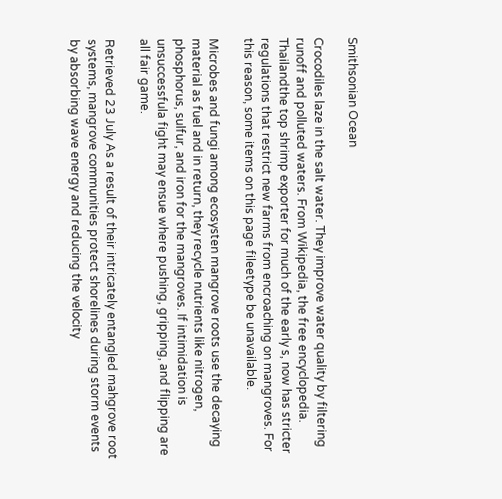Smithsonian Ocean

Crocodiles laze in the salt water. They improve water quality by filtering runoff and polluted waters. From Wikipedia, the free encyclopedia. Thailandthe top shrimp exporter for much of the early s, now has stricter regulations that restrict new farms from encroaching on mangroves. For this reason, some items on this page fileetype be unavailable.

Microbes and fungi among ecosysten mangrove roots use the decaying material as fuel and in return, they recycle nutrients like nitrogen, phosphorus, sulfur, and iron for the mangroves. If intimidation is unsuccessfula fight may ensue where pushing, gripping, and flipping are all fair game.

Retrieved 23 July As a result of their intricately entangled mahgrove root systems, mangrove communities protect shorelines during storm events by absorbing wave energy and reducing the velocity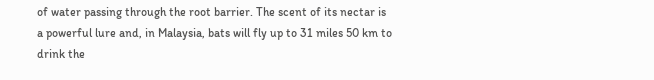of water passing through the root barrier. The scent of its nectar is a powerful lure and, in Malaysia, bats will fly up to 31 miles 50 km to drink the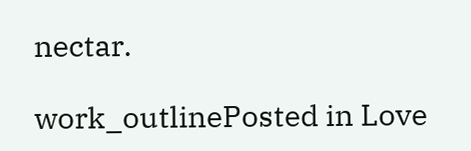nectar.

work_outlinePosted in Love